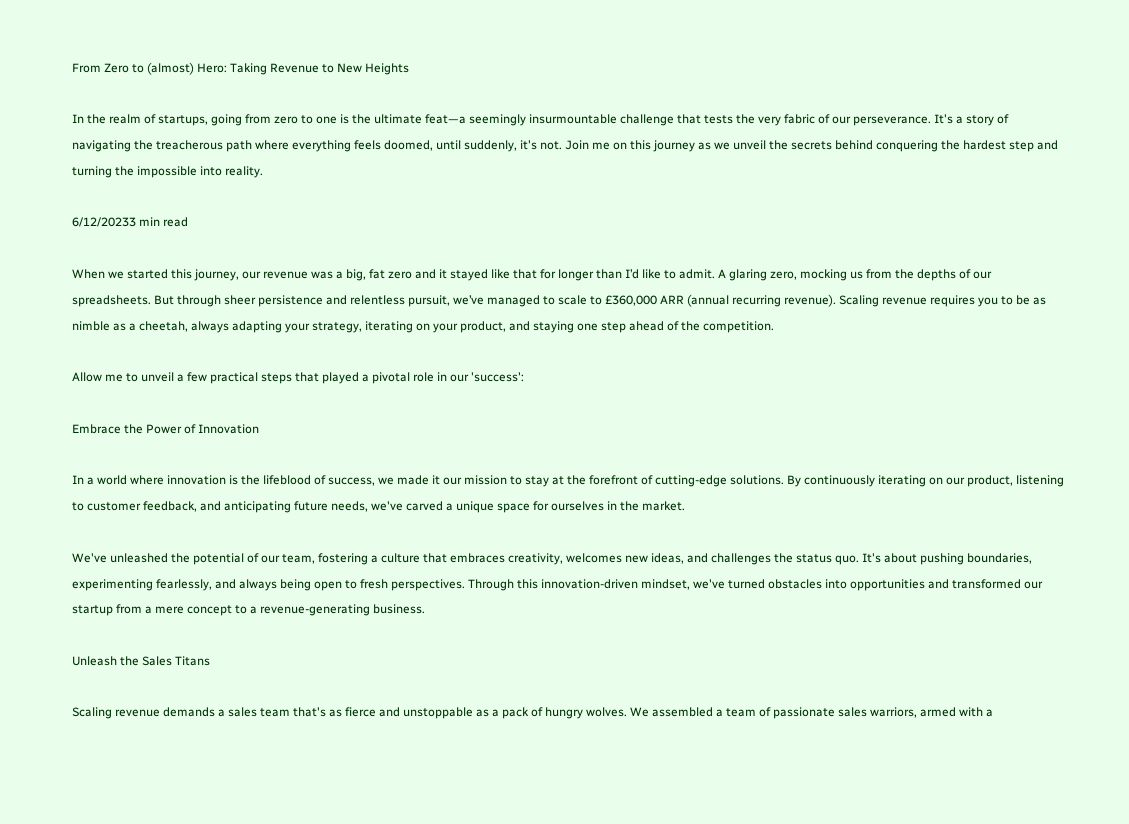From Zero to (almost) Hero: Taking Revenue to New Heights

In the realm of startups, going from zero to one is the ultimate feat—a seemingly insurmountable challenge that tests the very fabric of our perseverance. It's a story of navigating the treacherous path where everything feels doomed, until suddenly, it's not. Join me on this journey as we unveil the secrets behind conquering the hardest step and turning the impossible into reality.

6/12/20233 min read

When we started this journey, our revenue was a big, fat zero and it stayed like that for longer than I’d like to admit. A glaring zero, mocking us from the depths of our spreadsheets. But through sheer persistence and relentless pursuit, we’ve managed to scale to £360,000 ARR (annual recurring revenue). Scaling revenue requires you to be as nimble as a cheetah, always adapting your strategy, iterating on your product, and staying one step ahead of the competition.

Allow me to unveil a few practical steps that played a pivotal role in our 'success':

Embrace the Power of Innovation

In a world where innovation is the lifeblood of success, we made it our mission to stay at the forefront of cutting-edge solutions. By continuously iterating on our product, listening to customer feedback, and anticipating future needs, we've carved a unique space for ourselves in the market.

We've unleashed the potential of our team, fostering a culture that embraces creativity, welcomes new ideas, and challenges the status quo. It's about pushing boundaries, experimenting fearlessly, and always being open to fresh perspectives. Through this innovation-driven mindset, we've turned obstacles into opportunities and transformed our startup from a mere concept to a revenue-generating business.

Unleash the Sales Titans

Scaling revenue demands a sales team that's as fierce and unstoppable as a pack of hungry wolves. We assembled a team of passionate sales warriors, armed with a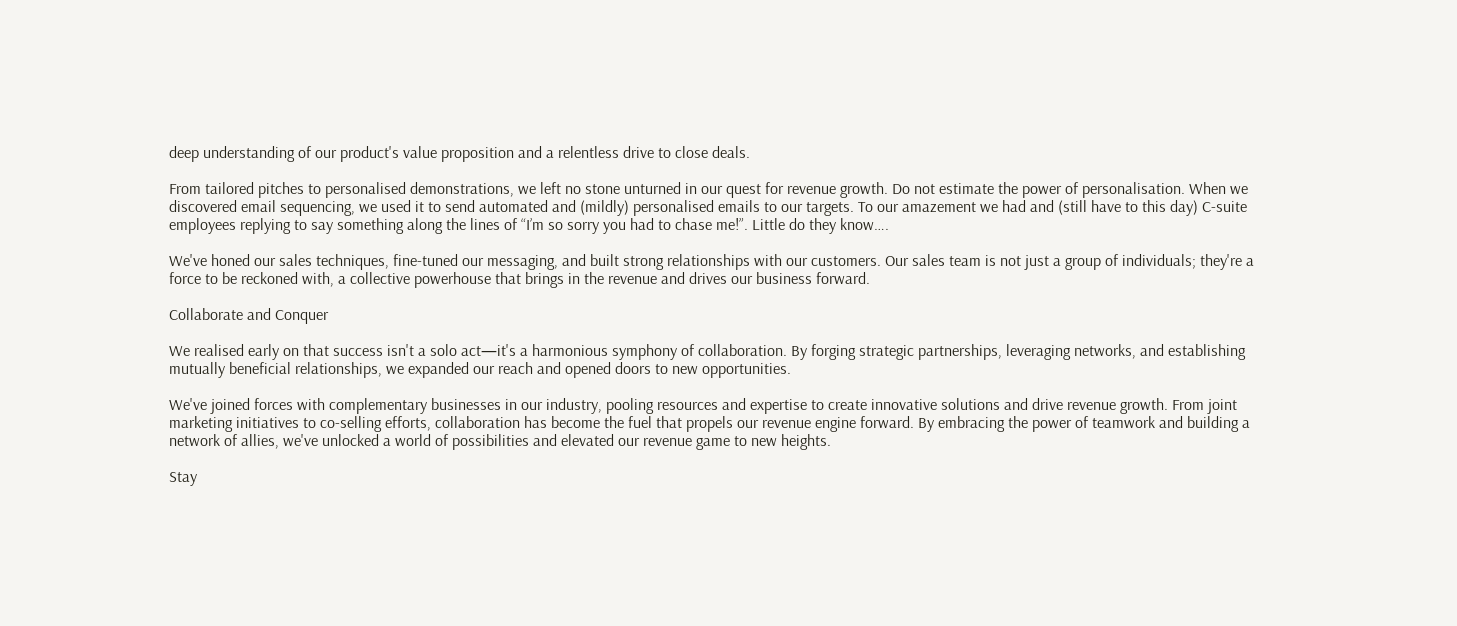deep understanding of our product's value proposition and a relentless drive to close deals.

From tailored pitches to personalised demonstrations, we left no stone unturned in our quest for revenue growth. Do not estimate the power of personalisation. When we discovered email sequencing, we used it to send automated and (mildly) personalised emails to our targets. To our amazement we had and (still have to this day) C-suite employees replying to say something along the lines of “I’m so sorry you had to chase me!”. Little do they know….

We've honed our sales techniques, fine-tuned our messaging, and built strong relationships with our customers. Our sales team is not just a group of individuals; they're a force to be reckoned with, a collective powerhouse that brings in the revenue and drives our business forward.

Collaborate and Conquer

We realised early on that success isn't a solo act—it's a harmonious symphony of collaboration. By forging strategic partnerships, leveraging networks, and establishing mutually beneficial relationships, we expanded our reach and opened doors to new opportunities.

We've joined forces with complementary businesses in our industry, pooling resources and expertise to create innovative solutions and drive revenue growth. From joint marketing initiatives to co-selling efforts, collaboration has become the fuel that propels our revenue engine forward. By embracing the power of teamwork and building a network of allies, we've unlocked a world of possibilities and elevated our revenue game to new heights.

Stay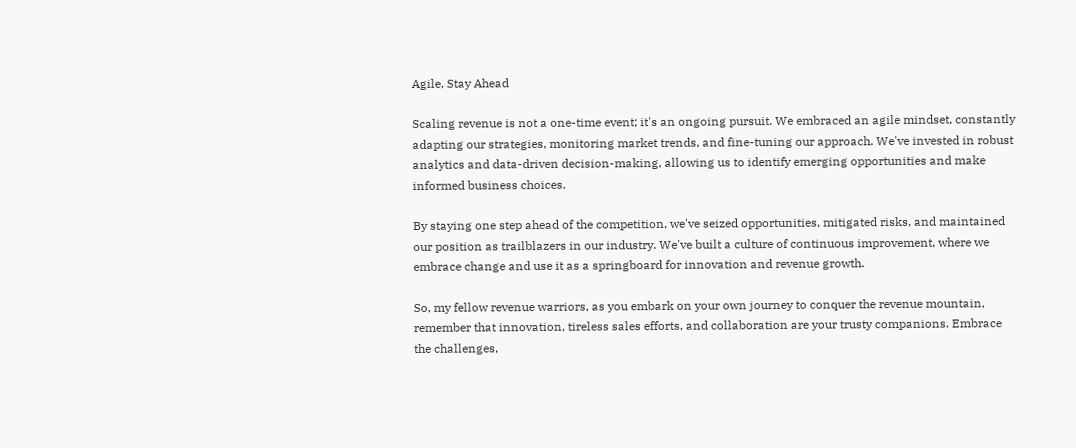Agile, Stay Ahead

Scaling revenue is not a one-time event; it's an ongoing pursuit. We embraced an agile mindset, constantly adapting our strategies, monitoring market trends, and fine-tuning our approach. We've invested in robust analytics and data-driven decision-making, allowing us to identify emerging opportunities and make informed business choices.

By staying one step ahead of the competition, we've seized opportunities, mitigated risks, and maintained our position as trailblazers in our industry. We've built a culture of continuous improvement, where we embrace change and use it as a springboard for innovation and revenue growth.

So, my fellow revenue warriors, as you embark on your own journey to conquer the revenue mountain, remember that innovation, tireless sales efforts, and collaboration are your trusty companions. Embrace the challenges,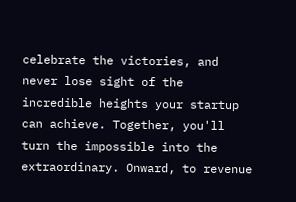celebrate the victories, and never lose sight of the incredible heights your startup can achieve. Together, you'll turn the impossible into the extraordinary. Onward, to revenue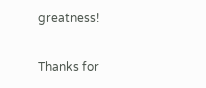greatness!

Thanks for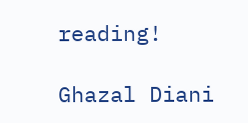reading!

Ghazal Diani